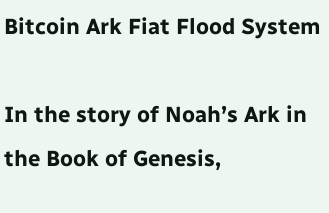Bitcoin Ark Fiat Flood System

In the story of Noah’s Ark in the Book of Genesis,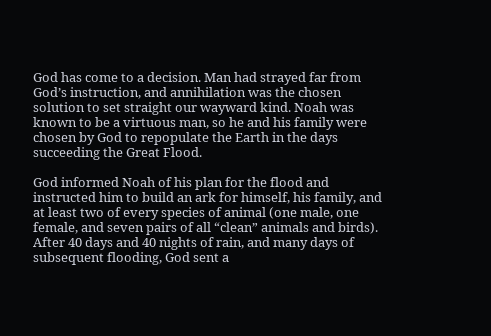God has come to a decision. Man had strayed far from God’s instruction, and annihilation was the chosen solution to set straight our wayward kind. Noah was known to be a virtuous man, so he and his family were chosen by God to repopulate the Earth in the days succeeding the Great Flood.

God informed Noah of his plan for the flood and instructed him to build an ark for himself, his family, and at least two of every species of animal (one male, one female, and seven pairs of all “clean” animals and birds). After 40 days and 40 nights of rain, and many days of subsequent flooding, God sent a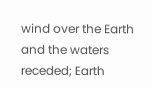wind over the Earth and the waters receded; Earth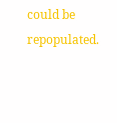could be repopulated.